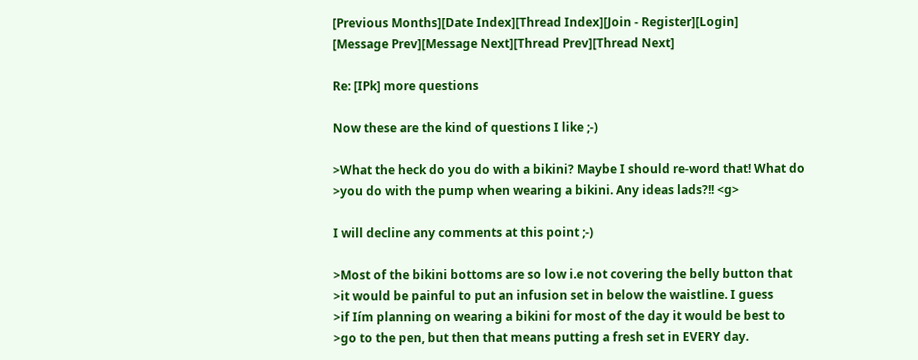[Previous Months][Date Index][Thread Index][Join - Register][Login]
[Message Prev][Message Next][Thread Prev][Thread Next]

Re: [IPk] more questions

Now these are the kind of questions I like ;-)

>What the heck do you do with a bikini? Maybe I should re-word that! What do
>you do with the pump when wearing a bikini. Any ideas lads?!! <g>

I will decline any comments at this point ;-)

>Most of the bikini bottoms are so low i.e not covering the belly button that
>it would be painful to put an infusion set in below the waistline. I guess
>if Iím planning on wearing a bikini for most of the day it would be best to
>go to the pen, but then that means putting a fresh set in EVERY day.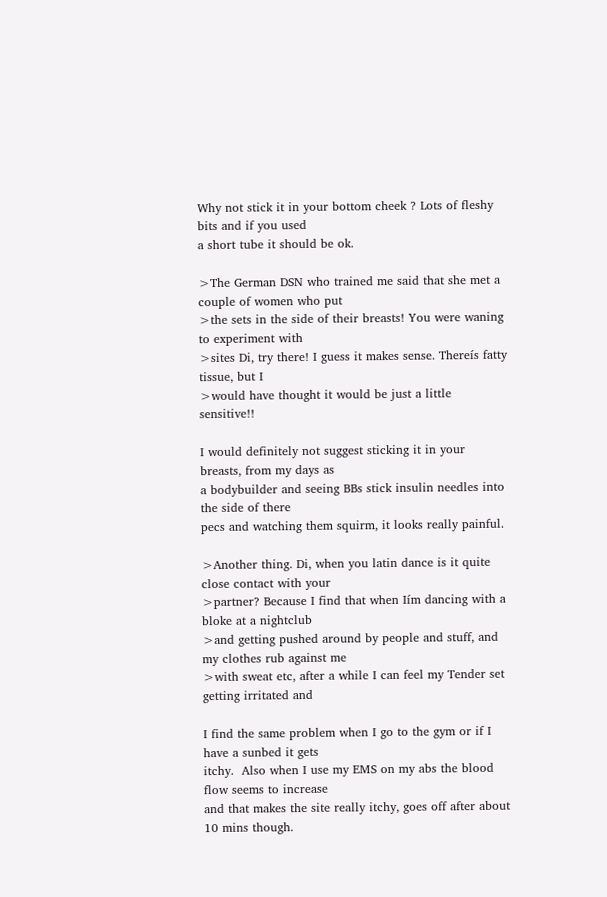Why not stick it in your bottom cheek ? Lots of fleshy bits and if you used
a short tube it should be ok.

>The German DSN who trained me said that she met a couple of women who put
>the sets in the side of their breasts! You were waning to experiment with
>sites Di, try there! I guess it makes sense. Thereís fatty tissue, but I
>would have thought it would be just a little sensitive!!

I would definitely not suggest sticking it in your breasts, from my days as
a bodybuilder and seeing BBs stick insulin needles into the side of there
pecs and watching them squirm, it looks really painful.

>Another thing. Di, when you latin dance is it quite close contact with your
>partner? Because I find that when Iím dancing with a bloke at a nightclub
>and getting pushed around by people and stuff, and my clothes rub against me
>with sweat etc, after a while I can feel my Tender set getting irritated and

I find the same problem when I go to the gym or if I have a sunbed it gets
itchy.  Also when I use my EMS on my abs the blood flow seems to increase
and that makes the site really itchy, goes off after about 10 mins though.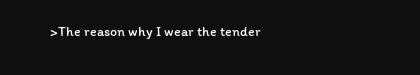>The reason why I wear the tender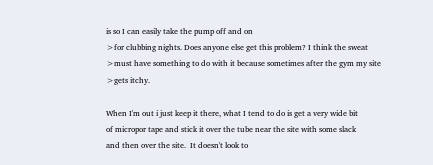is so I can easily take the pump off and on
>for clubbing nights. Does anyone else get this problem? I think the sweat
>must have something to do with it because sometimes after the gym my site
>gets itchy.

When I'm out i just keep it there, what I tend to do is get a very wide bit
of micropor tape and stick it over the tube near the site with some slack
and then over the site.  It doesn't look to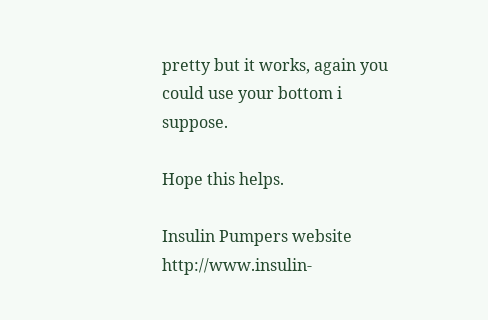pretty but it works, again you
could use your bottom i suppose.

Hope this helps.

Insulin Pumpers website http://www.insulin-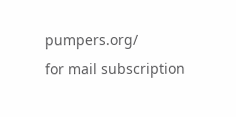pumpers.org/
for mail subscription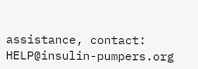assistance, contact: HELP@insulin-pumpers.org